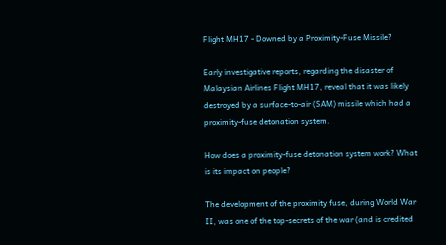Flight MH17 - Downed by a Proximity-Fuse Missile?

Early investigative reports, regarding the disaster of Malaysian Airlines Flight MH17, reveal that it was likely destroyed by a surface-to-air (SAM) missile which had a proximity-fuse detonation system.

How does a proximity-fuse detonation system work? What is its impact on people?

The development of the proximity fuse, during World War II, was one of the top-secrets of the war (and is credited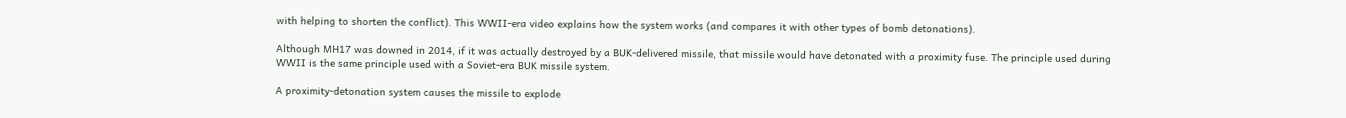with helping to shorten the conflict). This WWII-era video explains how the system works (and compares it with other types of bomb detonations).

Although MH17 was downed in 2014, if it was actually destroyed by a BUK-delivered missile, that missile would have detonated with a proximity fuse. The principle used during WWII is the same principle used with a Soviet-era BUK missile system.

A proximity-detonation system causes the missile to explode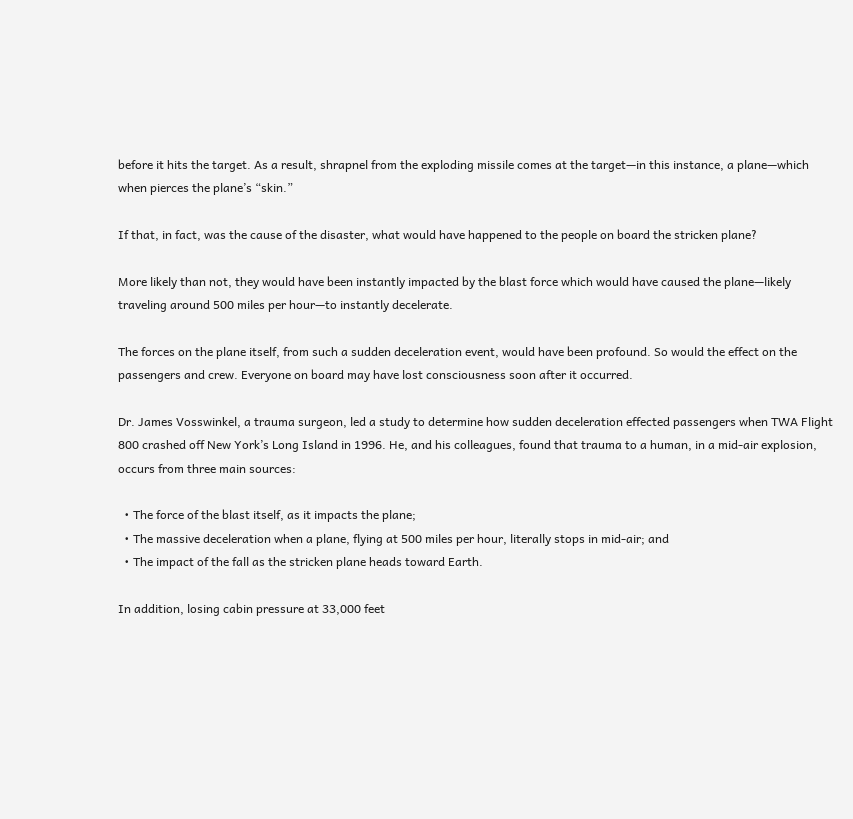before it hits the target. As a result, shrapnel from the exploding missile comes at the target—in this instance, a plane—which when pierces the plane’s “skin.”

If that, in fact, was the cause of the disaster, what would have happened to the people on board the stricken plane?

More likely than not, they would have been instantly impacted by the blast force which would have caused the plane—likely traveling around 500 miles per hour—to instantly decelerate.

The forces on the plane itself, from such a sudden deceleration event, would have been profound. So would the effect on the passengers and crew. Everyone on board may have lost consciousness soon after it occurred.

Dr. James Vosswinkel, a trauma surgeon, led a study to determine how sudden deceleration effected passengers when TWA Flight 800 crashed off New York’s Long Island in 1996. He, and his colleagues, found that trauma to a human, in a mid-air explosion, occurs from three main sources:

  • The force of the blast itself, as it impacts the plane;
  • The massive deceleration when a plane, flying at 500 miles per hour, literally stops in mid-air; and
  • The impact of the fall as the stricken plane heads toward Earth.

In addition, losing cabin pressure at 33,000 feet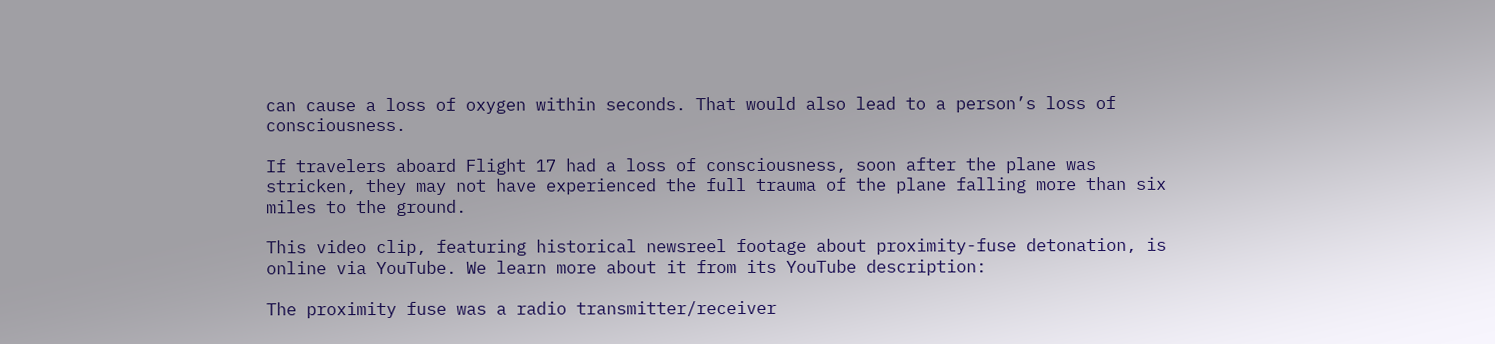can cause a loss of oxygen within seconds. That would also lead to a person’s loss of consciousness.

If travelers aboard Flight 17 had a loss of consciousness, soon after the plane was stricken, they may not have experienced the full trauma of the plane falling more than six miles to the ground.

This video clip, featuring historical newsreel footage about proximity-fuse detonation, is online via YouTube. We learn more about it from its YouTube description:

The proximity fuse was a radio transmitter/receiver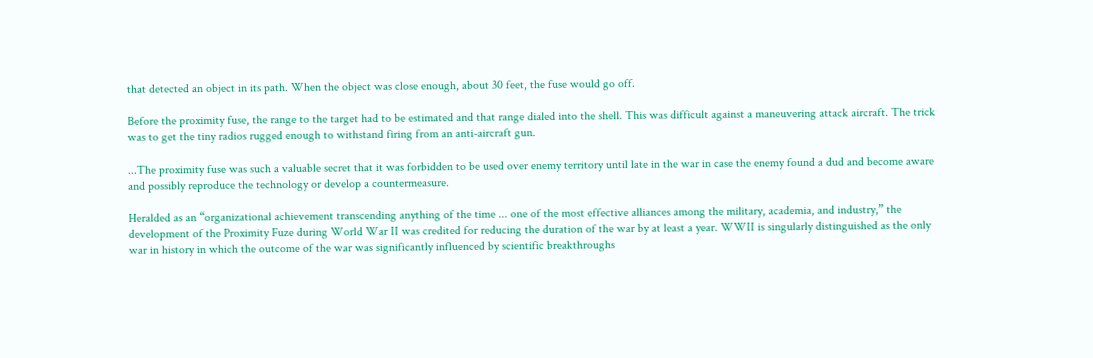that detected an object in its path. When the object was close enough, about 30 feet, the fuse would go off.

Before the proximity fuse, the range to the target had to be estimated and that range dialed into the shell. This was difficult against a maneuvering attack aircraft. The trick was to get the tiny radios rugged enough to withstand firing from an anti-aircraft gun.

...The proximity fuse was such a valuable secret that it was forbidden to be used over enemy territory until late in the war in case the enemy found a dud and become aware and possibly reproduce the technology or develop a countermeasure.

Heralded as an “organizational achievement transcending anything of the time ... one of the most effective alliances among the military, academia, and industry,” the development of the Proximity Fuze during World War II was credited for reducing the duration of the war by at least a year. WWII is singularly distinguished as the only war in history in which the outcome of the war was significantly influenced by scientific breakthroughs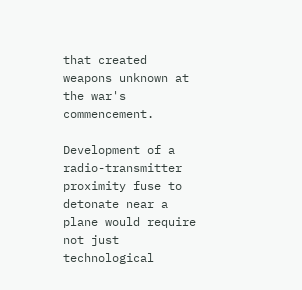that created weapons unknown at the war's commencement.

Development of a radio-transmitter proximity fuse to detonate near a plane would require not just technological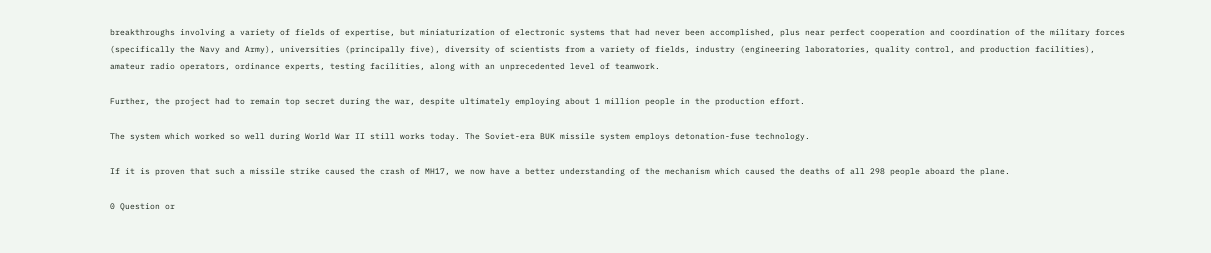breakthroughs involving a variety of fields of expertise, but miniaturization of electronic systems that had never been accomplished, plus near perfect cooperation and coordination of the military forces (specifically the Navy and Army), universities (principally five), diversity of scientists from a variety of fields, industry (engineering laboratories, quality control, and production facilities), amateur radio operators, ordinance experts, testing facilities, along with an unprecedented level of teamwork.

Further, the project had to remain top secret during the war, despite ultimately employing about 1 million people in the production effort.

The system which worked so well during World War II still works today. The Soviet-era BUK missile system employs detonation-fuse technology.

If it is proven that such a missile strike caused the crash of MH17, we now have a better understanding of the mechanism which caused the deaths of all 298 people aboard the plane.

0 Question or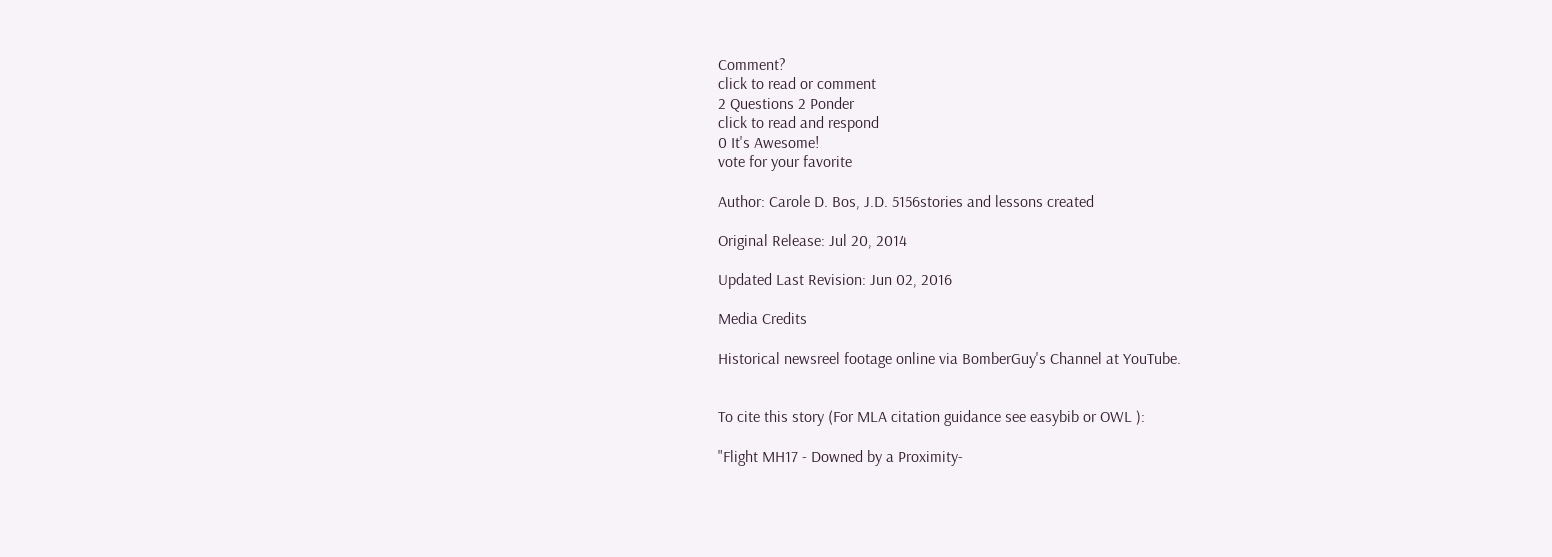Comment?
click to read or comment
2 Questions 2 Ponder
click to read and respond
0 It's Awesome!
vote for your favorite

Author: Carole D. Bos, J.D. 5156stories and lessons created

Original Release: Jul 20, 2014

Updated Last Revision: Jun 02, 2016

Media Credits

Historical newsreel footage online via BomberGuy's Channel at YouTube.


To cite this story (For MLA citation guidance see easybib or OWL ):

"Flight MH17 - Downed by a Proximity-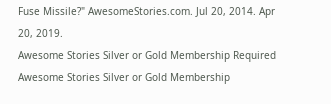Fuse Missile?" AwesomeStories.com. Jul 20, 2014. Apr 20, 2019.
Awesome Stories Silver or Gold Membership Required
Awesome Stories Silver or Gold Membership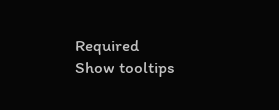Required
Show tooltips